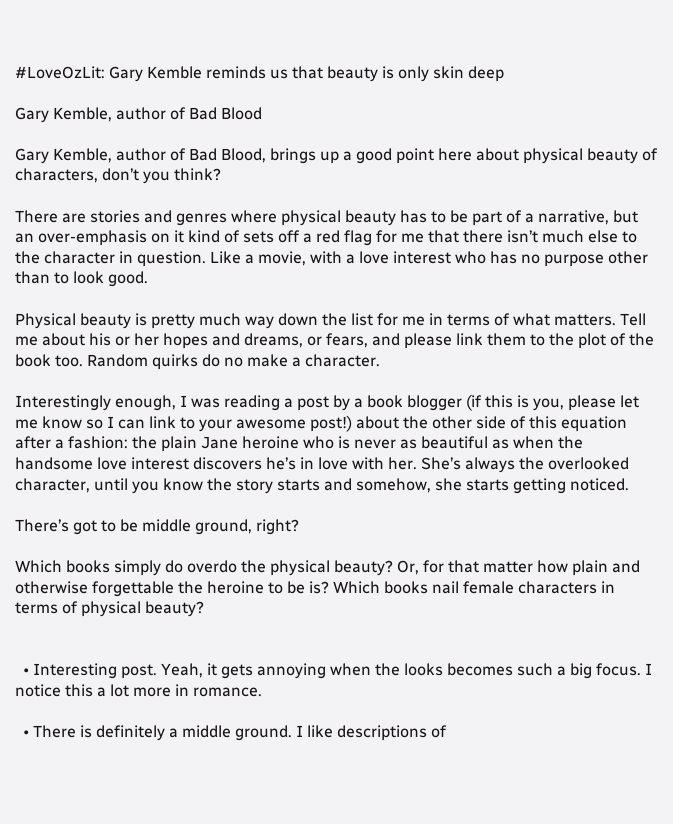#LoveOzLit: Gary Kemble reminds us that beauty is only skin deep

Gary Kemble, author of Bad Blood

Gary Kemble, author of Bad Blood, brings up a good point here about physical beauty of characters, don’t you think?

There are stories and genres where physical beauty has to be part of a narrative, but an over-emphasis on it kind of sets off a red flag for me that there isn’t much else to the character in question. Like a movie, with a love interest who has no purpose other than to look good.

Physical beauty is pretty much way down the list for me in terms of what matters. Tell me about his or her hopes and dreams, or fears, and please link them to the plot of the book too. Random quirks do no make a character.

Interestingly enough, I was reading a post by a book blogger (if this is you, please let me know so I can link to your awesome post!) about the other side of this equation after a fashion: the plain Jane heroine who is never as beautiful as when the handsome love interest discovers he’s in love with her. She’s always the overlooked character, until you know the story starts and somehow, she starts getting noticed.

There’s got to be middle ground, right?

Which books simply do overdo the physical beauty? Or, for that matter how plain and otherwise forgettable the heroine to be is? Which books nail female characters in terms of physical beauty?


  • Interesting post. Yeah, it gets annoying when the looks becomes such a big focus. I notice this a lot more in romance.

  • There is definitely a middle ground. I like descriptions of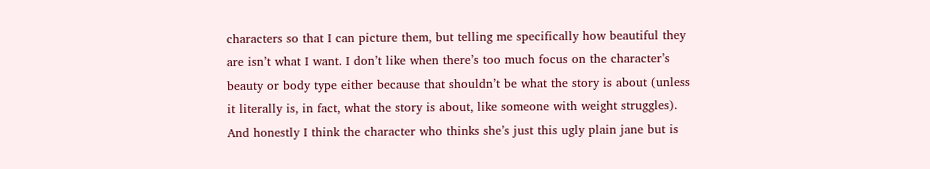characters so that I can picture them, but telling me specifically how beautiful they are isn’t what I want. I don’t like when there’s too much focus on the character’s beauty or body type either because that shouldn’t be what the story is about (unless it literally is, in fact, what the story is about, like someone with weight struggles). And honestly I think the character who thinks she’s just this ugly plain jane but is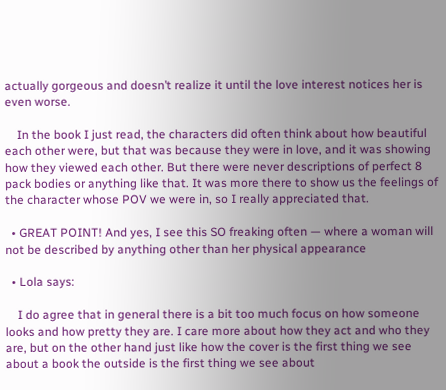actually gorgeous and doesn’t realize it until the love interest notices her is even worse.

    In the book I just read, the characters did often think about how beautiful each other were, but that was because they were in love, and it was showing how they viewed each other. But there were never descriptions of perfect 8 pack bodies or anything like that. It was more there to show us the feelings of the character whose POV we were in, so I really appreciated that.

  • GREAT POINT! And yes, I see this SO freaking often — where a woman will not be described by anything other than her physical appearance

  • Lola says:

    I do agree that in general there is a bit too much focus on how someone looks and how pretty they are. I care more about how they act and who they are, but on the other hand just like how the cover is the first thing we see about a book the outside is the first thing we see about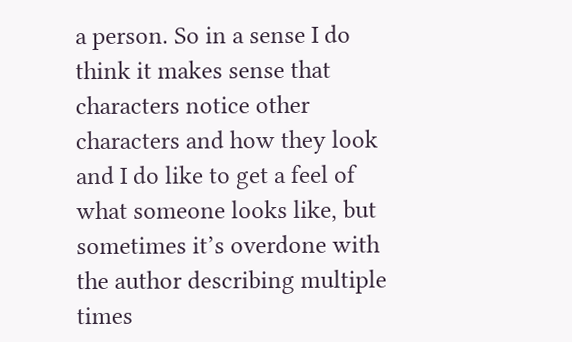a person. So in a sense I do think it makes sense that characters notice other characters and how they look and I do like to get a feel of what someone looks like, but sometimes it’s overdone with the author describing multiple times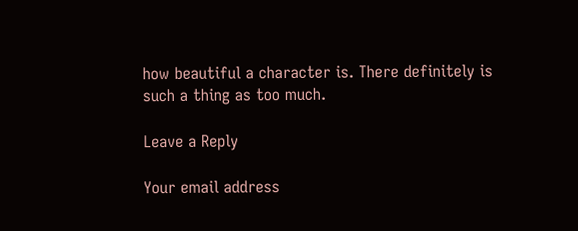how beautiful a character is. There definitely is such a thing as too much.

Leave a Reply

Your email address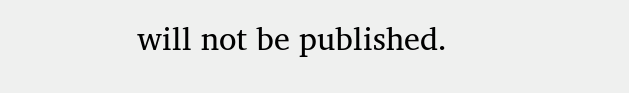will not be published.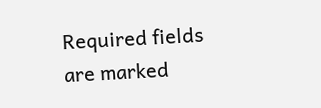Required fields are marked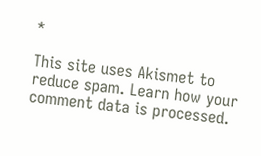*

This site uses Akismet to reduce spam. Learn how your comment data is processed.